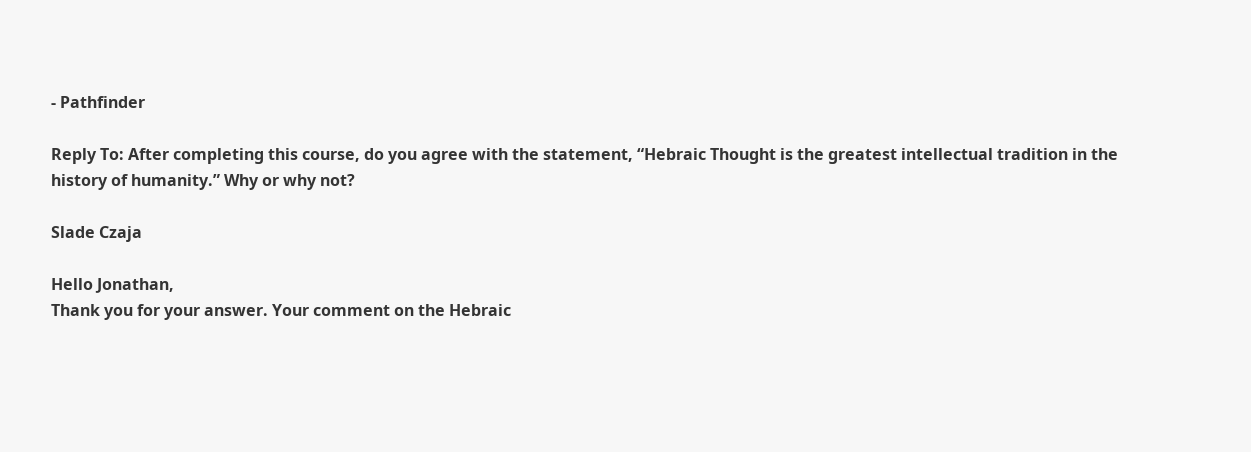- Pathfinder

Reply To: After completing this course, do you agree with the statement, “Hebraic Thought is the greatest intellectual tradition in the history of humanity.” Why or why not?

Slade Czaja

Hello Jonathan,
Thank you for your answer. Your comment on the Hebraic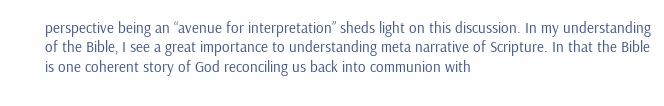perspective being an “avenue for interpretation” sheds light on this discussion. In my understanding of the Bible, I see a great importance to understanding meta narrative of Scripture. In that the Bible is one coherent story of God reconciling us back into communion with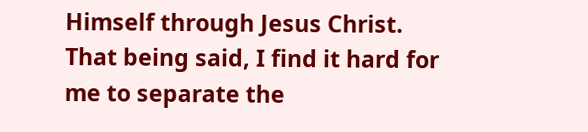Himself through Jesus Christ. That being said, I find it hard for me to separate the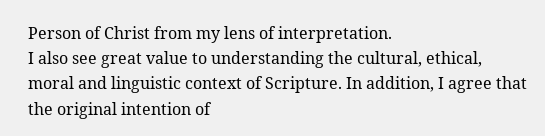Person of Christ from my lens of interpretation.
I also see great value to understanding the cultural, ethical, moral and linguistic context of Scripture. In addition, I agree that the original intention of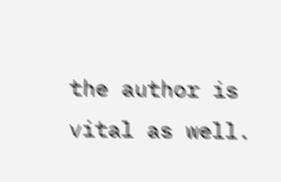the author is vital as well.